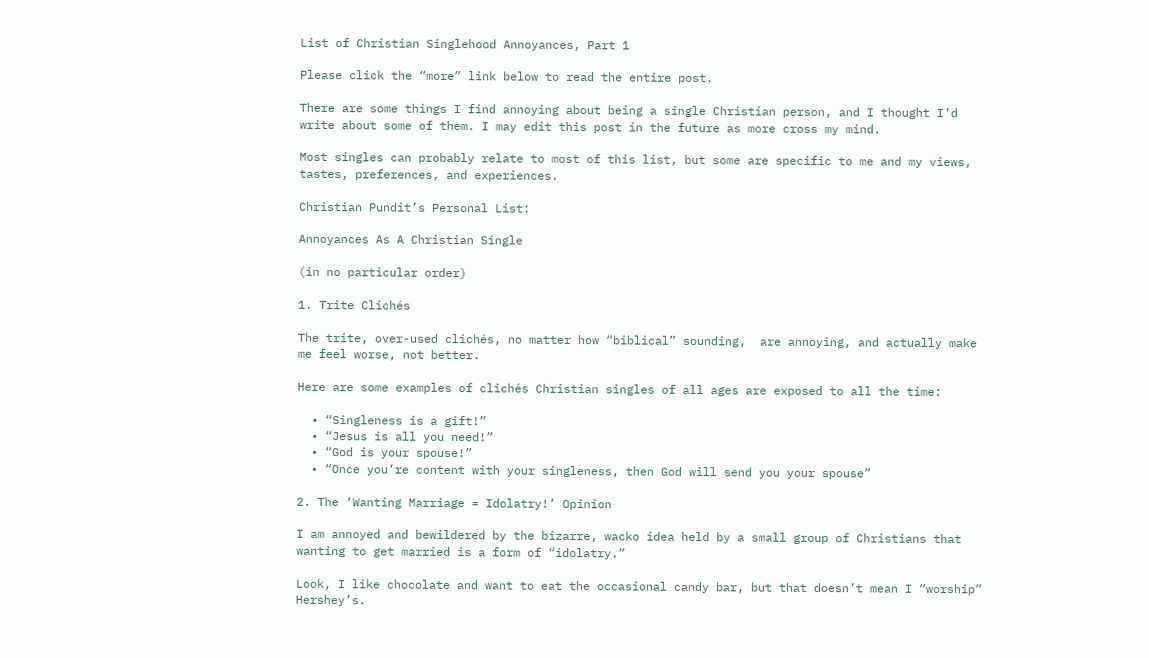List of Christian Singlehood Annoyances, Part 1

Please click the “more” link below to read the entire post.

There are some things I find annoying about being a single Christian person, and I thought I’d write about some of them. I may edit this post in the future as more cross my mind.

Most singles can probably relate to most of this list, but some are specific to me and my views, tastes, preferences, and experiences.

Christian Pundit’s Personal List:

Annoyances As A Christian Single

(in no particular order)

1. Trite Clichés

The trite, over-used clichés, no matter how “biblical” sounding,  are annoying, and actually make me feel worse, not better.

Here are some examples of clichés Christian singles of all ages are exposed to all the time:

  • “Singleness is a gift!”
  • “Jesus is all you need!”
  • “God is your spouse!”
  • “Once you’re content with your singleness, then God will send you your spouse”

2. The ‘Wanting Marriage = Idolatry!’ Opinion

I am annoyed and bewildered by the bizarre, wacko idea held by a small group of Christians that wanting to get married is a form of “idolatry.”

Look, I like chocolate and want to eat the occasional candy bar, but that doesn’t mean I “worship” Hershey’s.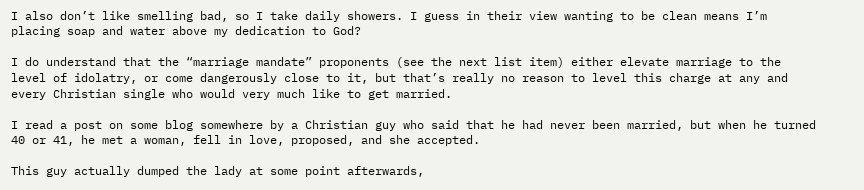I also don’t like smelling bad, so I take daily showers. I guess in their view wanting to be clean means I’m placing soap and water above my dedication to God?

I do understand that the “marriage mandate” proponents (see the next list item) either elevate marriage to the level of idolatry, or come dangerously close to it, but that’s really no reason to level this charge at any and every Christian single who would very much like to get married.

I read a post on some blog somewhere by a Christian guy who said that he had never been married, but when he turned 40 or 41, he met a woman, fell in love, proposed, and she accepted.

This guy actually dumped the lady at some point afterwards,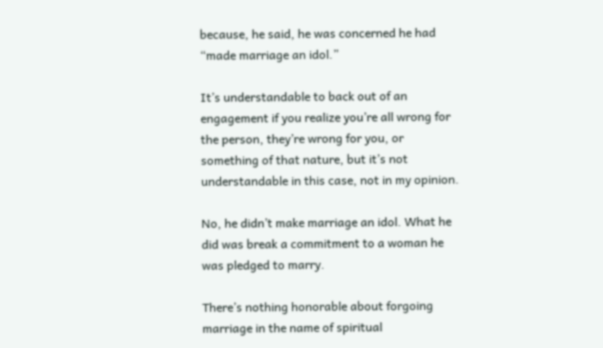because, he said, he was concerned he had “made marriage an idol.”

It’s understandable to back out of an engagement if you realize you’re all wrong for the person, they’re wrong for you, or something of that nature, but it’s not understandable in this case, not in my opinion.

No, he didn’t make marriage an idol. What he did was break a commitment to a woman he was pledged to marry.

There’s nothing honorable about forgoing marriage in the name of spiritual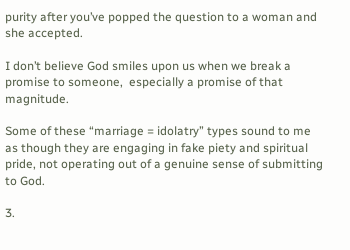purity after you’ve popped the question to a woman and she accepted.

I don’t believe God smiles upon us when we break a promise to someone,  especially a promise of that magnitude.

Some of these “marriage = idolatry” types sound to me as though they are engaging in fake piety and spiritual pride, not operating out of a genuine sense of submitting to God.

3.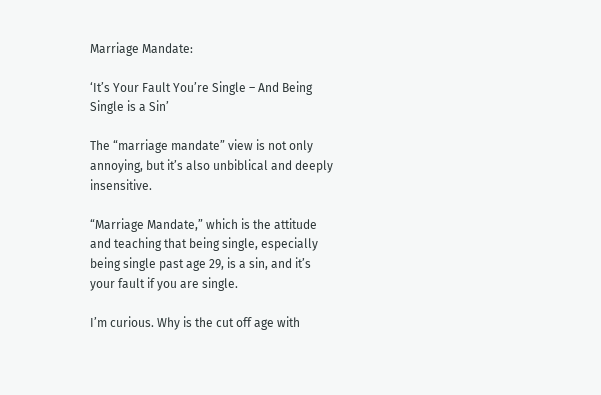Marriage Mandate:

‘It’s Your Fault You’re Single – And Being Single is a Sin’

The “marriage mandate” view is not only annoying, but it’s also unbiblical and deeply insensitive.

“Marriage Mandate,” which is the attitude and teaching that being single, especially being single past age 29, is a sin, and it’s your fault if you are single.

I’m curious. Why is the cut off age with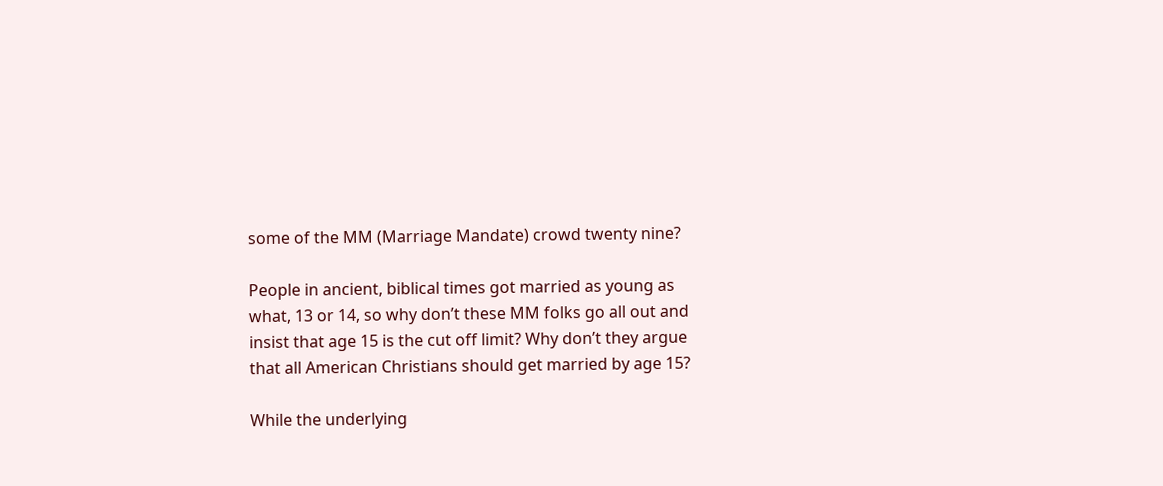some of the MM (Marriage Mandate) crowd twenty nine?

People in ancient, biblical times got married as young as what, 13 or 14, so why don’t these MM folks go all out and insist that age 15 is the cut off limit? Why don’t they argue that all American Christians should get married by age 15?

While the underlying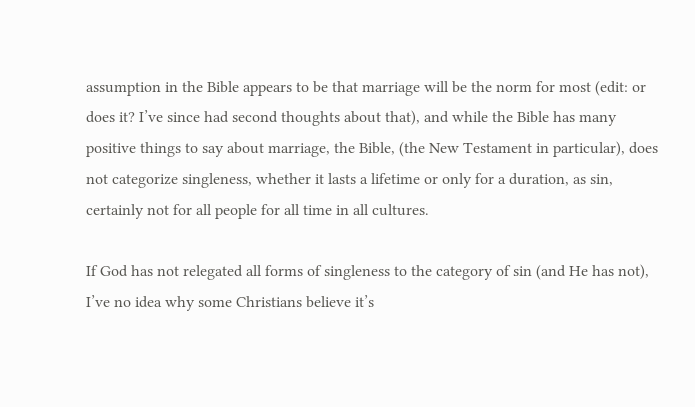assumption in the Bible appears to be that marriage will be the norm for most (edit: or does it? I’ve since had second thoughts about that), and while the Bible has many positive things to say about marriage, the Bible, (the New Testament in particular), does not categorize singleness, whether it lasts a lifetime or only for a duration, as sin, certainly not for all people for all time in all cultures.

If God has not relegated all forms of singleness to the category of sin (and He has not), I’ve no idea why some Christians believe it’s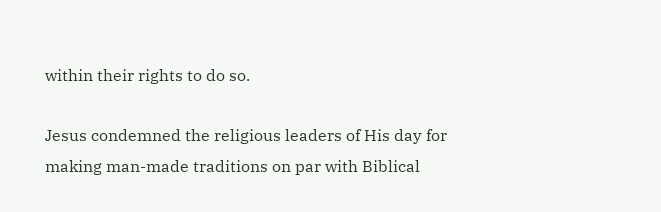within their rights to do so.

Jesus condemned the religious leaders of His day for making man-made traditions on par with Biblical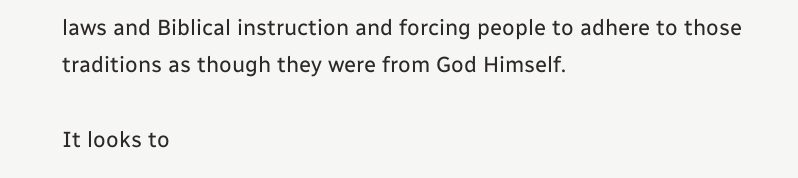laws and Biblical instruction and forcing people to adhere to those traditions as though they were from God Himself.

It looks to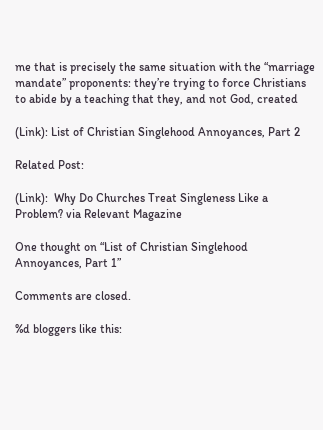me that is precisely the same situation with the “marriage mandate” proponents: they’re trying to force Christians to abide by a teaching that they, and not God, created

(Link): List of Christian Singlehood Annoyances, Part 2

Related Post:

(Link):  Why Do Churches Treat Singleness Like a Problem? via Relevant Magazine

One thought on “List of Christian Singlehood Annoyances, Part 1”

Comments are closed.

%d bloggers like this: